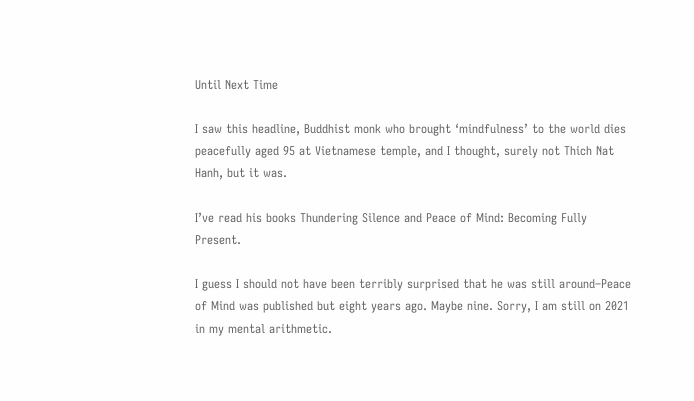Until Next Time

I saw this headline, Buddhist monk who brought ‘mindfulness’ to the world dies peacefully aged 95 at Vietnamese temple, and I thought, surely not Thich Nat Hanh, but it was.

I’ve read his books Thundering Silence and Peace of Mind: Becoming Fully Present.

I guess I should not have been terribly surprised that he was still around–Peace of Mind was published but eight years ago. Maybe nine. Sorry, I am still on 2021 in my mental arithmetic.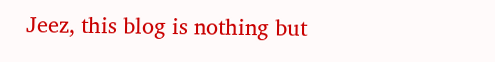Jeez, this blog is nothing but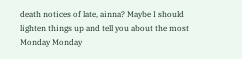death notices of late, ainna? Maybe I should lighten things up and tell you about the most Monday Monday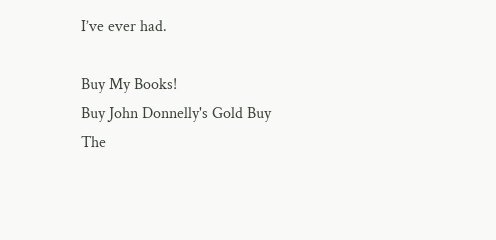I’ve ever had.

Buy My Books!
Buy John Donnelly's Gold Buy The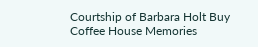Courtship of Barbara Holt Buy Coffee House Memories